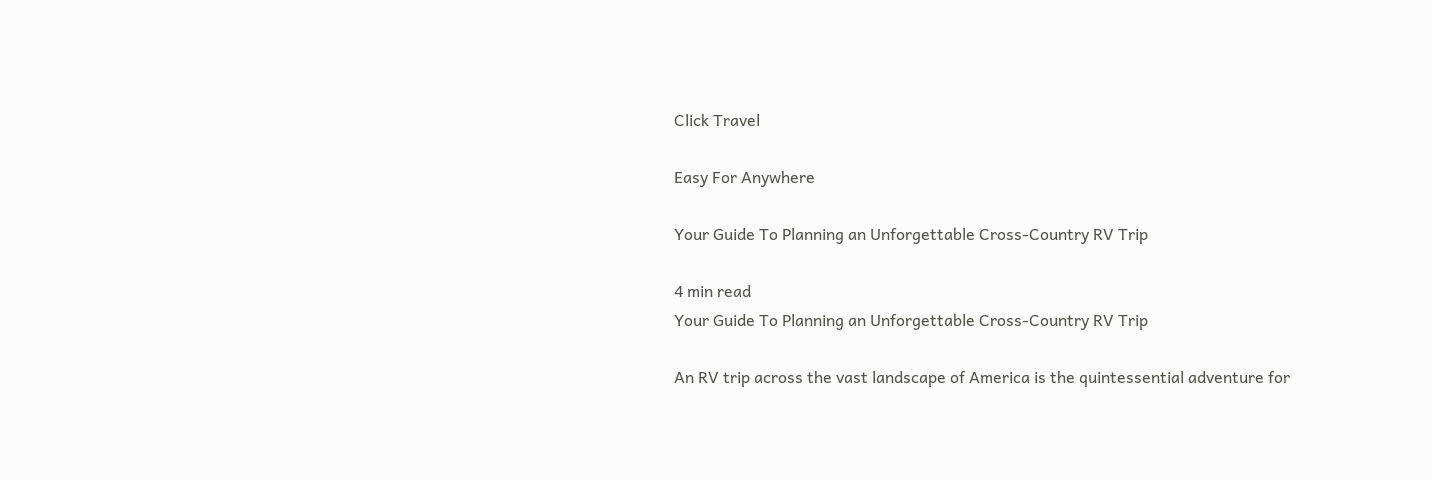Click Travel

Easy For Anywhere

Your Guide To Planning an Unforgettable Cross-Country RV Trip

4 min read
Your Guide To Planning an Unforgettable Cross-Country RV Trip

An RV trip across the vast landscape of America is the quintessential adventure for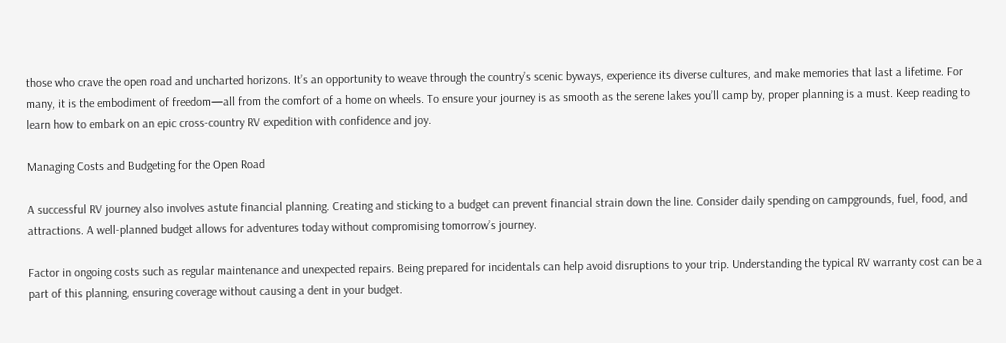those who crave the open road and uncharted horizons. It’s an opportunity to weave through the country’s scenic byways, experience its diverse cultures, and make memories that last a lifetime. For many, it is the embodiment of freedom—all from the comfort of a home on wheels. To ensure your journey is as smooth as the serene lakes you’ll camp by, proper planning is a must. Keep reading to learn how to embark on an epic cross-country RV expedition with confidence and joy.

Managing Costs and Budgeting for the Open Road

A successful RV journey also involves astute financial planning. Creating and sticking to a budget can prevent financial strain down the line. Consider daily spending on campgrounds, fuel, food, and attractions. A well-planned budget allows for adventures today without compromising tomorrow’s journey.

Factor in ongoing costs such as regular maintenance and unexpected repairs. Being prepared for incidentals can help avoid disruptions to your trip. Understanding the typical RV warranty cost can be a part of this planning, ensuring coverage without causing a dent in your budget.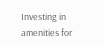Investing in amenities for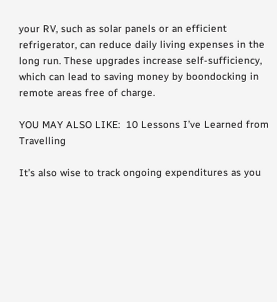your RV, such as solar panels or an efficient refrigerator, can reduce daily living expenses in the long run. These upgrades increase self-sufficiency, which can lead to saving money by boondocking in remote areas free of charge.

YOU MAY ALSO LIKE:  10 Lessons I’ve Learned from Travelling

It’s also wise to track ongoing expenditures as you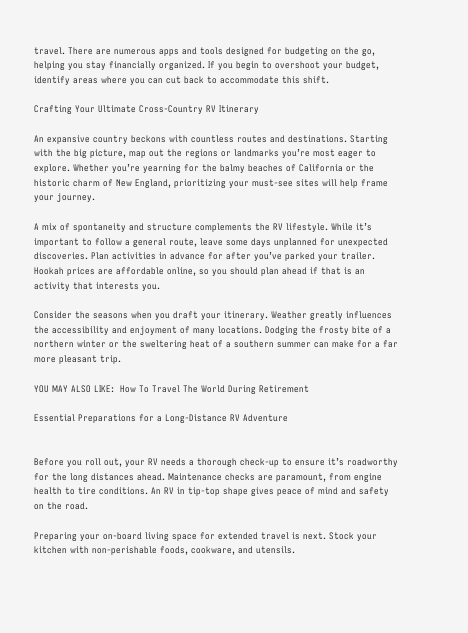travel. There are numerous apps and tools designed for budgeting on the go, helping you stay financially organized. If you begin to overshoot your budget, identify areas where you can cut back to accommodate this shift.

Crafting Your Ultimate Cross-Country RV Itinerary

An expansive country beckons with countless routes and destinations. Starting with the big picture, map out the regions or landmarks you’re most eager to explore. Whether you’re yearning for the balmy beaches of California or the historic charm of New England, prioritizing your must-see sites will help frame your journey.

A mix of spontaneity and structure complements the RV lifestyle. While it’s important to follow a general route, leave some days unplanned for unexpected discoveries. Plan activities in advance for after you’ve parked your trailer. Hookah prices are affordable online, so you should plan ahead if that is an activity that interests you.

Consider the seasons when you draft your itinerary. Weather greatly influences the accessibility and enjoyment of many locations. Dodging the frosty bite of a northern winter or the sweltering heat of a southern summer can make for a far more pleasant trip.

YOU MAY ALSO LIKE:  How To Travel The World During Retirement

Essential Preparations for a Long-Distance RV Adventure


Before you roll out, your RV needs a thorough check-up to ensure it’s roadworthy for the long distances ahead. Maintenance checks are paramount, from engine health to tire conditions. An RV in tip-top shape gives peace of mind and safety on the road.

Preparing your on-board living space for extended travel is next. Stock your kitchen with non-perishable foods, cookware, and utensils.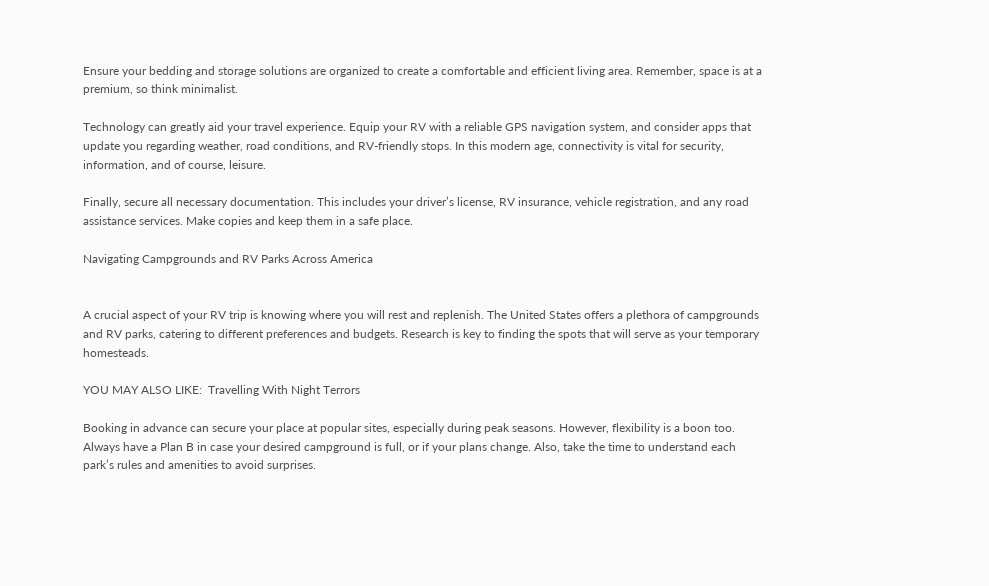Ensure your bedding and storage solutions are organized to create a comfortable and efficient living area. Remember, space is at a premium, so think minimalist.

Technology can greatly aid your travel experience. Equip your RV with a reliable GPS navigation system, and consider apps that update you regarding weather, road conditions, and RV-friendly stops. In this modern age, connectivity is vital for security, information, and of course, leisure.

Finally, secure all necessary documentation. This includes your driver’s license, RV insurance, vehicle registration, and any road assistance services. Make copies and keep them in a safe place.

Navigating Campgrounds and RV Parks Across America


A crucial aspect of your RV trip is knowing where you will rest and replenish. The United States offers a plethora of campgrounds and RV parks, catering to different preferences and budgets. Research is key to finding the spots that will serve as your temporary homesteads.

YOU MAY ALSO LIKE:  Travelling With Night Terrors

Booking in advance can secure your place at popular sites, especially during peak seasons. However, flexibility is a boon too. Always have a Plan B in case your desired campground is full, or if your plans change. Also, take the time to understand each park’s rules and amenities to avoid surprises.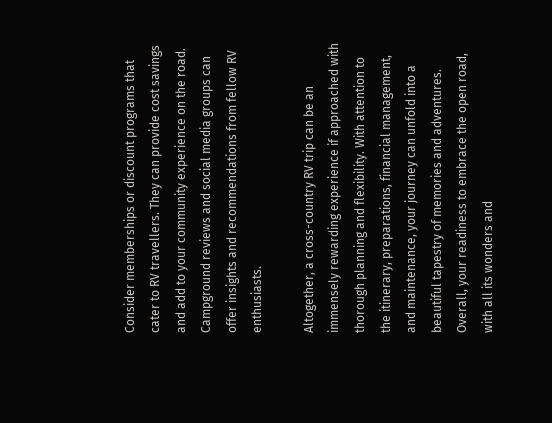Consider memberships or discount programs that cater to RV travellers. They can provide cost savings and add to your community experience on the road. Campground reviews and social media groups can offer insights and recommendations from fellow RV enthusiasts.

Altogether, a cross-country RV trip can be an immensely rewarding experience if approached with thorough planning and flexibility. With attention to the itinerary, preparations, financial management, and maintenance, your journey can unfold into a beautiful tapestry of memories and adventures. Overall, your readiness to embrace the open road, with all its wonders and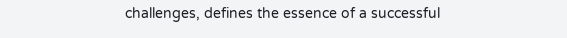challenges, defines the essence of a successful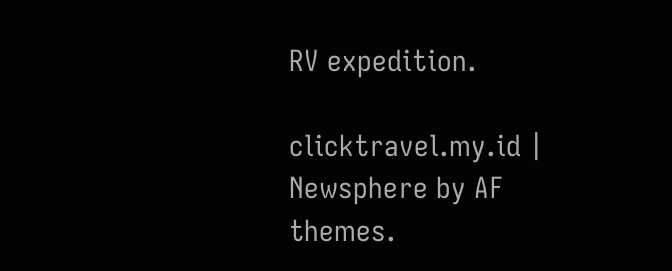RV expedition.

clicktravel.my.id | Newsphere by AF themes.